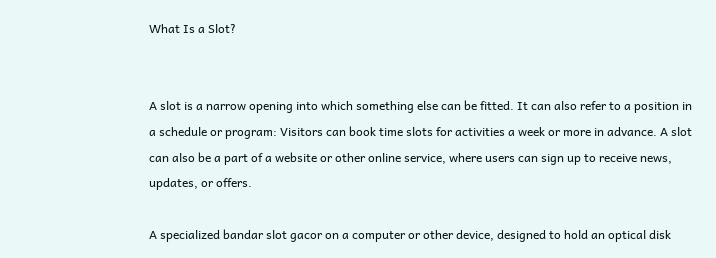What Is a Slot?


A slot is a narrow opening into which something else can be fitted. It can also refer to a position in a schedule or program: Visitors can book time slots for activities a week or more in advance. A slot can also be a part of a website or other online service, where users can sign up to receive news, updates, or offers.

A specialized bandar slot gacor on a computer or other device, designed to hold an optical disk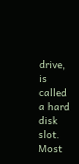drive, is called a hard disk slot. Most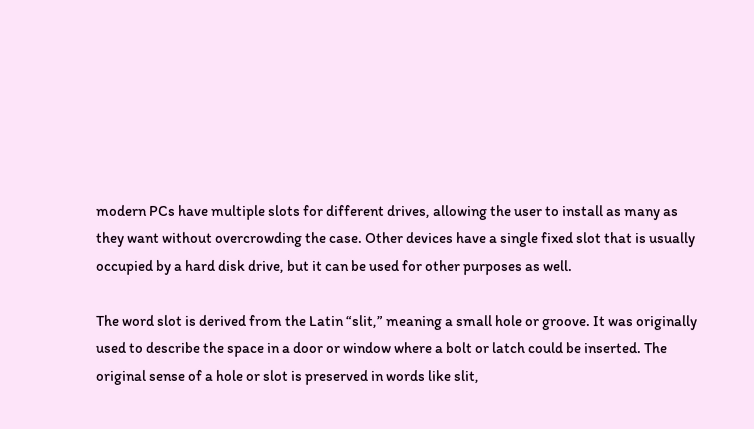modern PCs have multiple slots for different drives, allowing the user to install as many as they want without overcrowding the case. Other devices have a single fixed slot that is usually occupied by a hard disk drive, but it can be used for other purposes as well.

The word slot is derived from the Latin “slit,” meaning a small hole or groove. It was originally used to describe the space in a door or window where a bolt or latch could be inserted. The original sense of a hole or slot is preserved in words like slit,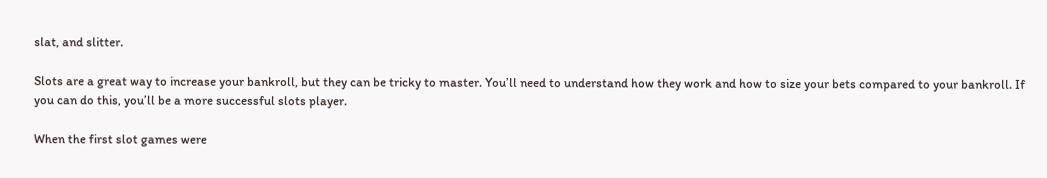slat, and slitter.

Slots are a great way to increase your bankroll, but they can be tricky to master. You’ll need to understand how they work and how to size your bets compared to your bankroll. If you can do this, you’ll be a more successful slots player.

When the first slot games were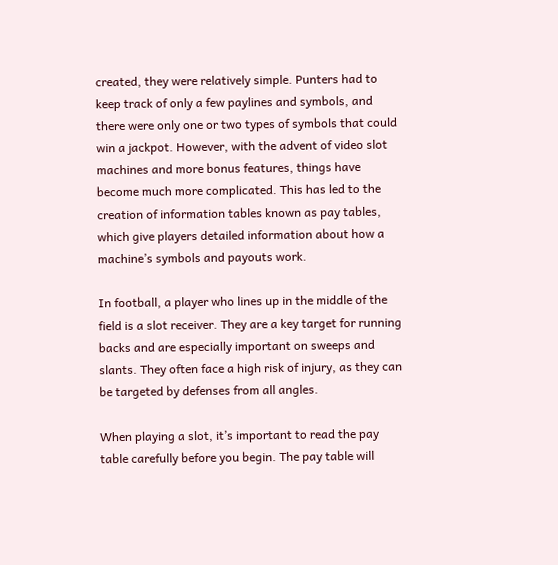created, they were relatively simple. Punters had to keep track of only a few paylines and symbols, and there were only one or two types of symbols that could win a jackpot. However, with the advent of video slot machines and more bonus features, things have become much more complicated. This has led to the creation of information tables known as pay tables, which give players detailed information about how a machine’s symbols and payouts work.

In football, a player who lines up in the middle of the field is a slot receiver. They are a key target for running backs and are especially important on sweeps and slants. They often face a high risk of injury, as they can be targeted by defenses from all angles.

When playing a slot, it’s important to read the pay table carefully before you begin. The pay table will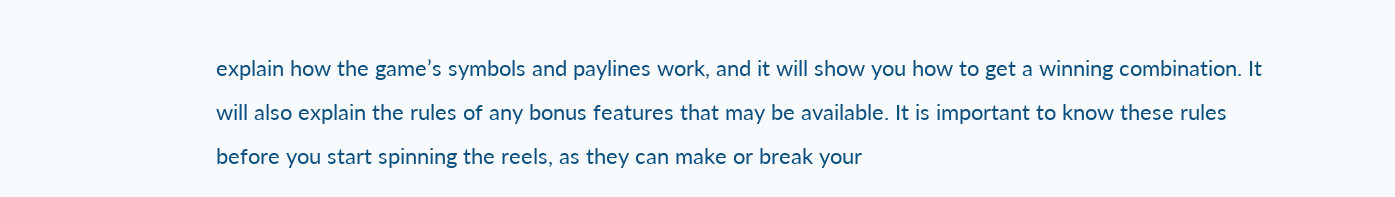explain how the game’s symbols and paylines work, and it will show you how to get a winning combination. It will also explain the rules of any bonus features that may be available. It is important to know these rules before you start spinning the reels, as they can make or break your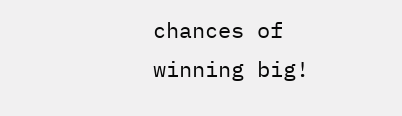chances of winning big!